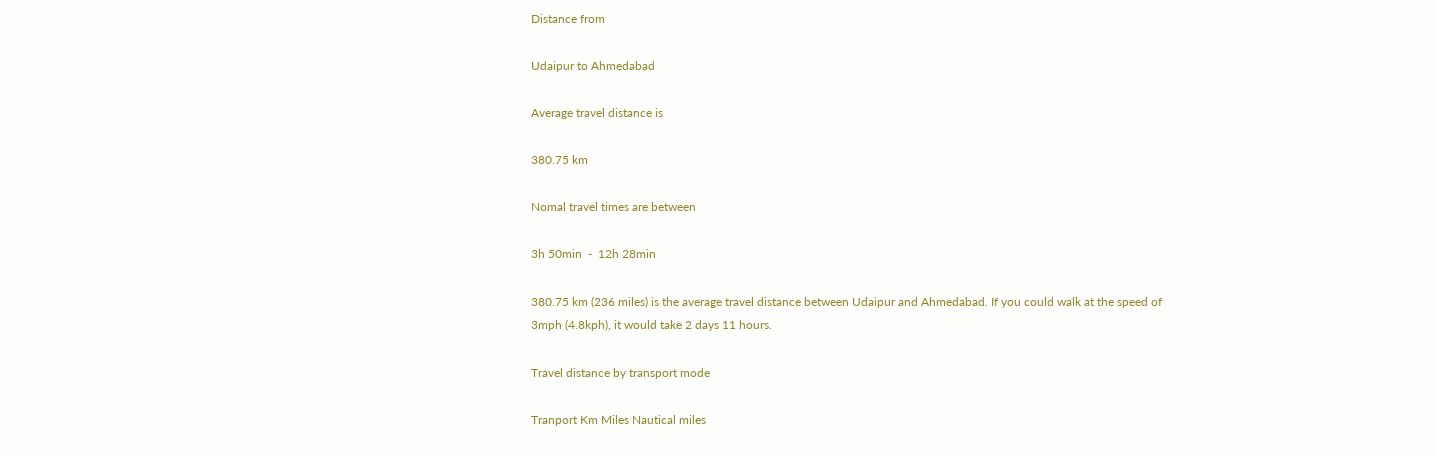Distance from

Udaipur to Ahmedabad

Average travel distance is

380.75 km

Nomal travel times are between

3h 50min  -  12h 28min

380.75 km (236 miles) is the average travel distance between Udaipur and Ahmedabad. If you could walk at the speed of 3mph (4.8kph), it would take 2 days 11 hours.

Travel distance by transport mode

Tranport Km Miles Nautical miles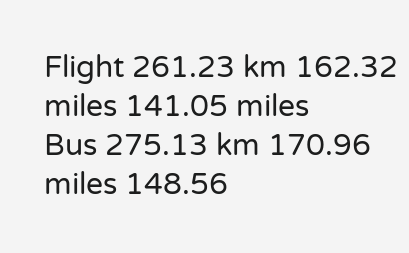Flight 261.23 km 162.32 miles 141.05 miles
Bus 275.13 km 170.96 miles 148.56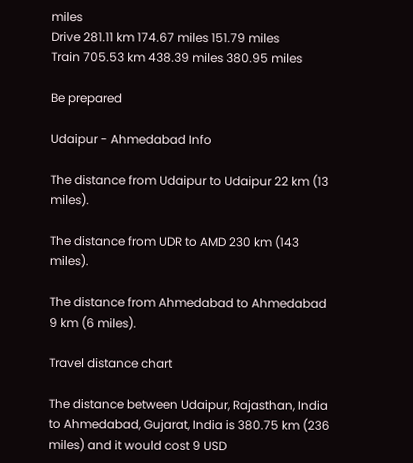miles
Drive 281.11 km 174.67 miles 151.79 miles
Train 705.53 km 438.39 miles 380.95 miles

Be prepared

Udaipur - Ahmedabad Info

The distance from Udaipur to Udaipur 22 km (13 miles).

The distance from UDR to AMD 230 km (143 miles).

The distance from Ahmedabad to Ahmedabad 9 km (6 miles).

Travel distance chart

The distance between Udaipur, Rajasthan, India to Ahmedabad, Gujarat, India is 380.75 km (236 miles) and it would cost 9 USD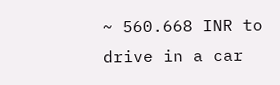~ 560.668 INR to drive in a car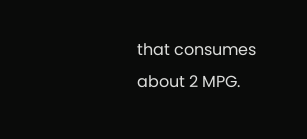that consumes about 2 MPG.